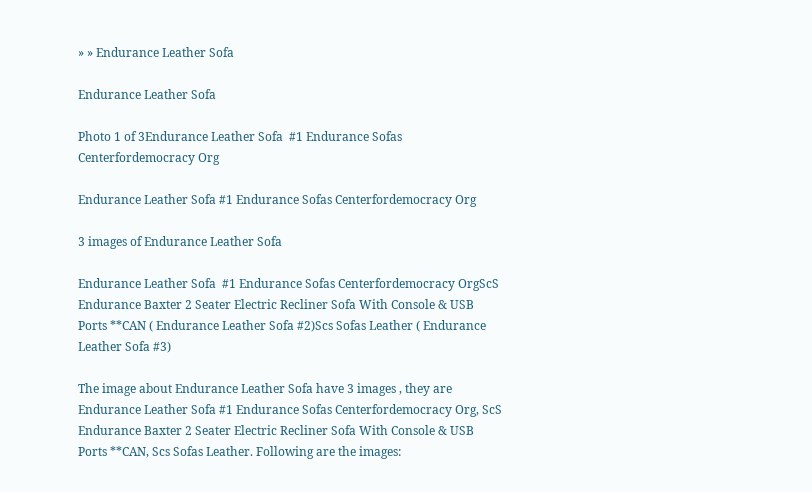» » Endurance Leather Sofa

Endurance Leather Sofa

Photo 1 of 3Endurance Leather Sofa  #1 Endurance Sofas Centerfordemocracy Org

Endurance Leather Sofa #1 Endurance Sofas Centerfordemocracy Org

3 images of Endurance Leather Sofa

Endurance Leather Sofa  #1 Endurance Sofas Centerfordemocracy OrgScS Endurance Baxter 2 Seater Electric Recliner Sofa With Console & USB  Ports **CAN ( Endurance Leather Sofa #2)Scs Sofas Leather ( Endurance Leather Sofa #3)

The image about Endurance Leather Sofa have 3 images , they are Endurance Leather Sofa #1 Endurance Sofas Centerfordemocracy Org, ScS Endurance Baxter 2 Seater Electric Recliner Sofa With Console & USB Ports **CAN, Scs Sofas Leather. Following are the images: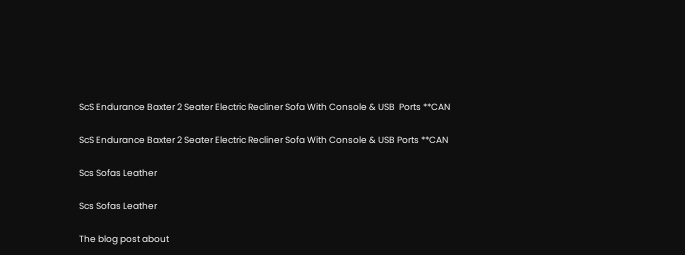ScS Endurance Baxter 2 Seater Electric Recliner Sofa With Console & USB  Ports **CAN

ScS Endurance Baxter 2 Seater Electric Recliner Sofa With Console & USB Ports **CAN

Scs Sofas Leather

Scs Sofas Leather

The blog post about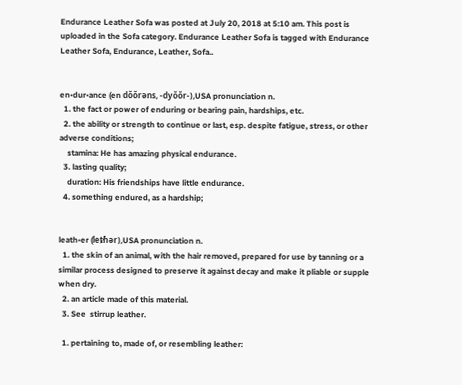Endurance Leather Sofa was posted at July 20, 2018 at 5:10 am. This post is uploaded in the Sofa category. Endurance Leather Sofa is tagged with Endurance Leather Sofa, Endurance, Leather, Sofa..


en•dur•ance (en dŏŏrəns, -dyŏŏr-),USA pronunciation n.
  1. the fact or power of enduring or bearing pain, hardships, etc.
  2. the ability or strength to continue or last, esp. despite fatigue, stress, or other adverse conditions;
    stamina: He has amazing physical endurance.
  3. lasting quality;
    duration: His friendships have little endurance.
  4. something endured, as a hardship;


leath•er (leᵺər),USA pronunciation n.
  1. the skin of an animal, with the hair removed, prepared for use by tanning or a similar process designed to preserve it against decay and make it pliable or supple when dry.
  2. an article made of this material.
  3. See  stirrup leather.

  1. pertaining to, made of, or resembling leather: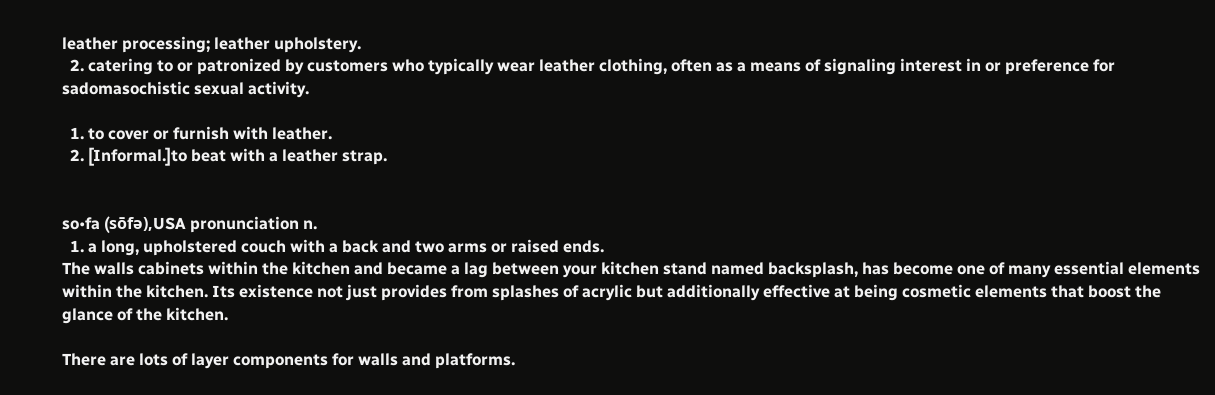leather processing; leather upholstery.
  2. catering to or patronized by customers who typically wear leather clothing, often as a means of signaling interest in or preference for sadomasochistic sexual activity.

  1. to cover or furnish with leather.
  2. [Informal.]to beat with a leather strap.


so•fa (sōfə),USA pronunciation n.
  1. a long, upholstered couch with a back and two arms or raised ends.
The walls cabinets within the kitchen and became a lag between your kitchen stand named backsplash, has become one of many essential elements within the kitchen. Its existence not just provides from splashes of acrylic but additionally effective at being cosmetic elements that boost the glance of the kitchen.

There are lots of layer components for walls and platforms.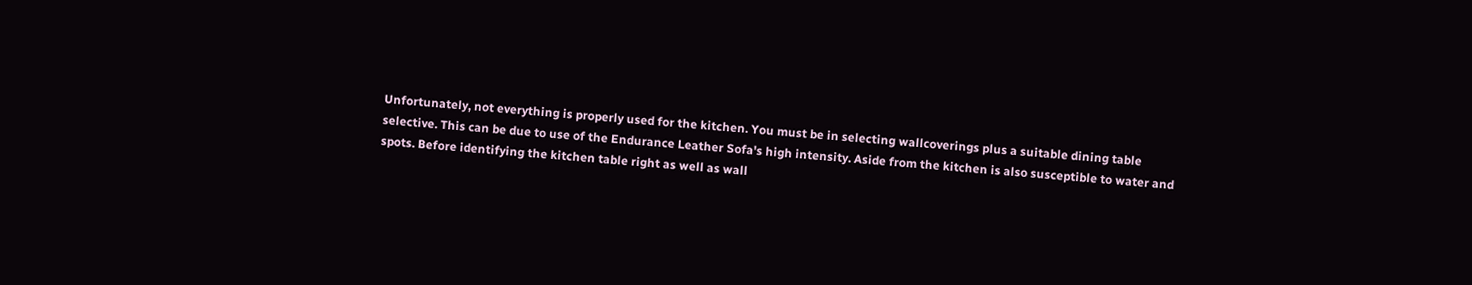Unfortunately, not everything is properly used for the kitchen. You must be in selecting wallcoverings plus a suitable dining table selective. This can be due to use of the Endurance Leather Sofa's high intensity. Aside from the kitchen is also susceptible to water and spots. Before identifying the kitchen table right as well as wall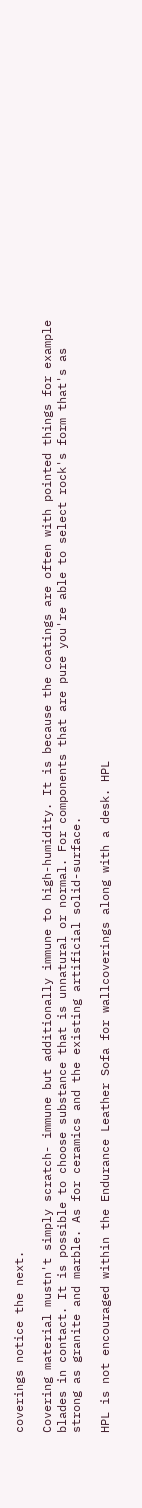coverings notice the next.

Covering material mustn't simply scratch- immune but additionally immune to high-humidity. It is because the coatings are often with pointed things for example blades in contact. It is possible to choose substance that is unnatural or normal. For components that are pure you're able to select rock's form that's as strong as granite and marble. As for ceramics and the existing artificial solid-surface.

HPL is not encouraged within the Endurance Leather Sofa for wallcoverings along with a desk. HPL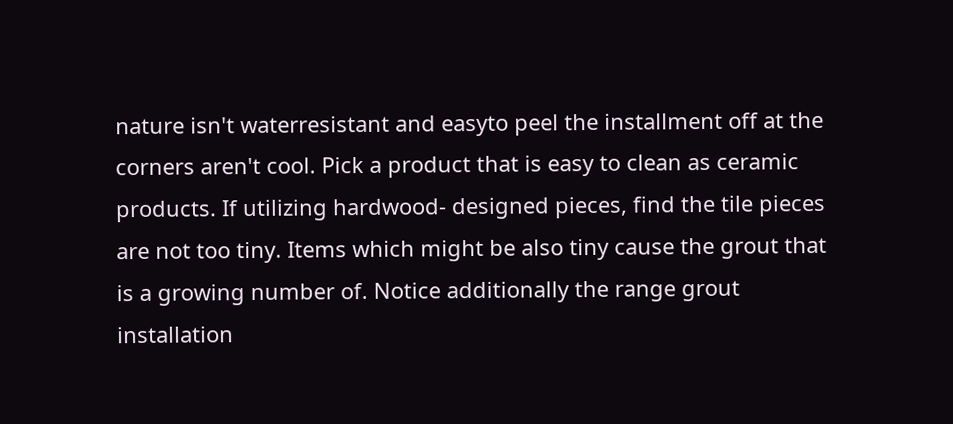nature isn't waterresistant and easyto peel the installment off at the corners aren't cool. Pick a product that is easy to clean as ceramic products. If utilizing hardwood- designed pieces, find the tile pieces are not too tiny. Items which might be also tiny cause the grout that is a growing number of. Notice additionally the range grout installation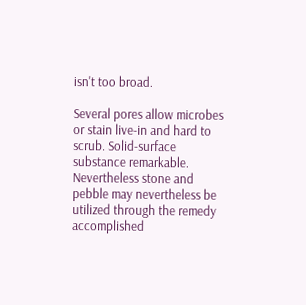isn't too broad.

Several pores allow microbes or stain live-in and hard to scrub. Solid-surface substance remarkable. Nevertheless stone and pebble may nevertheless be utilized through the remedy accomplished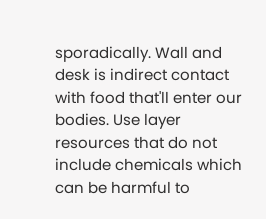sporadically. Wall and desk is indirect contact with food that'll enter our bodies. Use layer resources that do not include chemicals which can be harmful to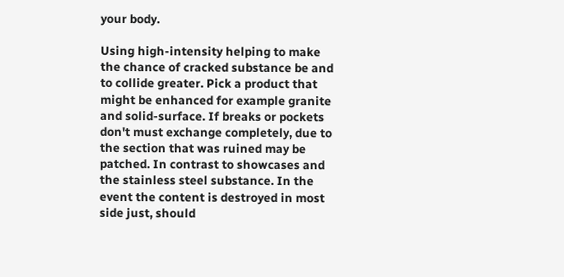your body.

Using high-intensity helping to make the chance of cracked substance be and to collide greater. Pick a product that might be enhanced for example granite and solid-surface. If breaks or pockets don't must exchange completely, due to the section that was ruined may be patched. In contrast to showcases and the stainless steel substance. In the event the content is destroyed in most side just, should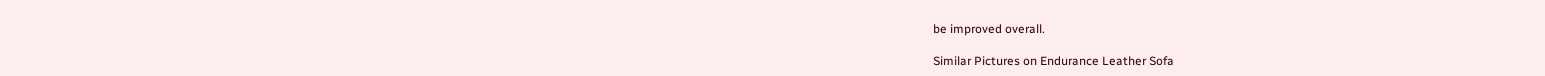be improved overall.

Similar Pictures on Endurance Leather Sofa